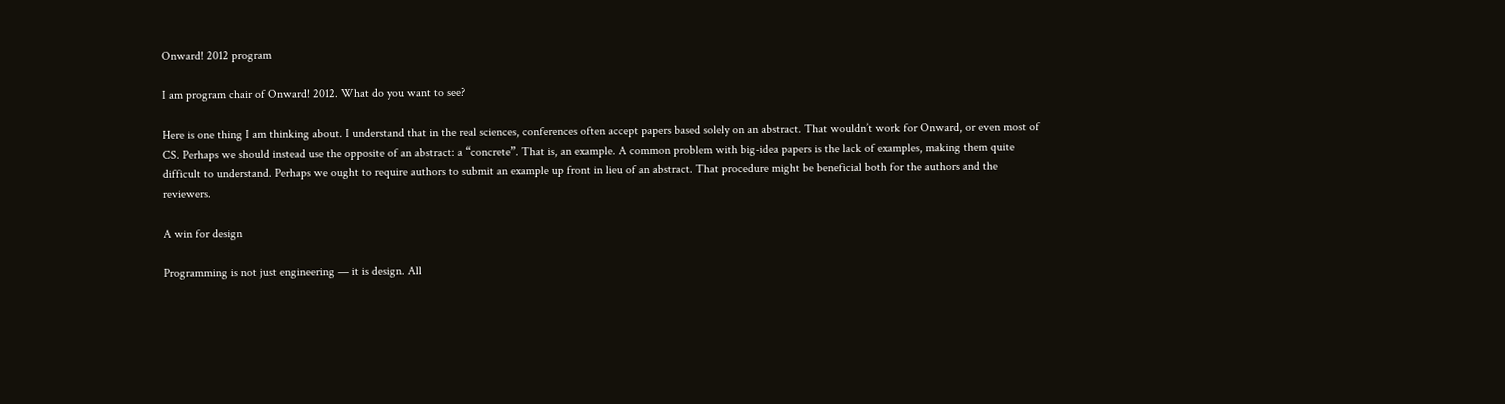Onward! 2012 program

I am program chair of Onward! 2012. What do you want to see?

Here is one thing I am thinking about. I understand that in the real sciences, conferences often accept papers based solely on an abstract. That wouldn’t work for Onward, or even most of CS. Perhaps we should instead use the opposite of an abstract: a “concrete”. That is, an example. A common problem with big-idea papers is the lack of examples, making them quite difficult to understand. Perhaps we ought to require authors to submit an example up front in lieu of an abstract. That procedure might be beneficial both for the authors and the reviewers.

A win for design

Programming is not just engineering — it is design. All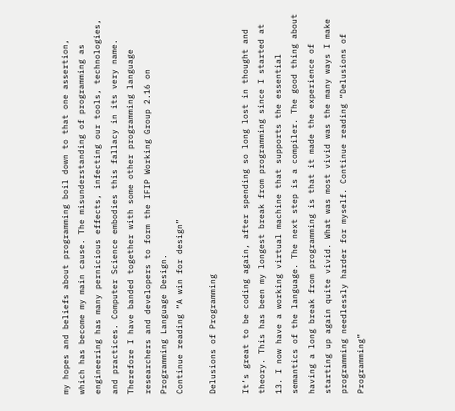my hopes and beliefs about programming boil down to that one assertion, which has become my main cause. The misunderstanding of programming as engineering has many pernicious effects, infecting our tools, technologies, and practices. Computer Science embodies this fallacy in its very name. Therefore I have banded together with some other programming language researchers and developers to form the IFIP Working Group 2.16 on Programming Language Design.
Continue reading “A win for design”

Delusions of Programming

It’s great to be coding again, after spending so long lost in thought and theory. This has been my longest break from programming since I started at 13. I now have a working virtual machine that supports the essential semantics of the language. The next step is a compiler. The good thing about having a long break from programming is that it made the experience of starting up again quite vivid. What was most vivid was the many ways I make programming needlessly harder for myself. Continue reading “Delusions of Programming”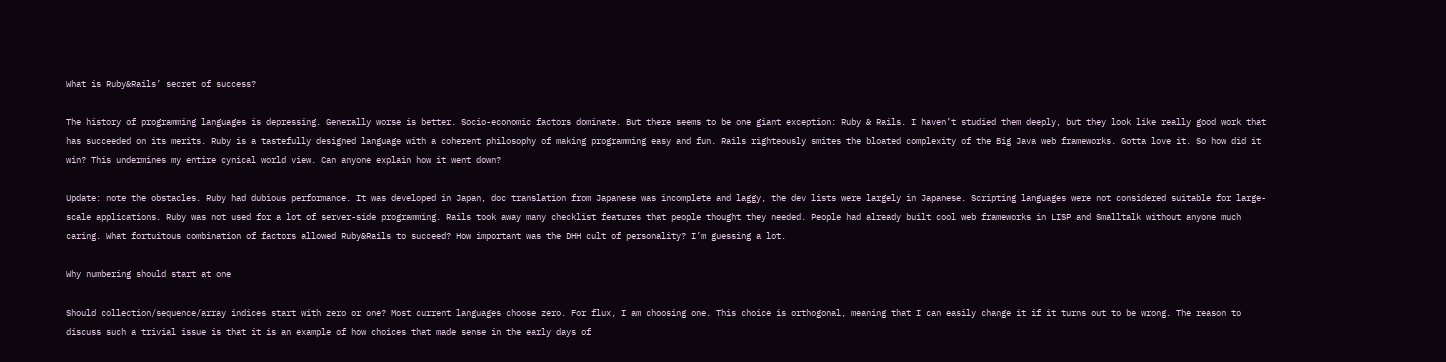What is Ruby&Rails’ secret of success?

The history of programming languages is depressing. Generally worse is better. Socio-economic factors dominate. But there seems to be one giant exception: Ruby & Rails. I haven’t studied them deeply, but they look like really good work that has succeeded on its merits. Ruby is a tastefully designed language with a coherent philosophy of making programming easy and fun. Rails righteously smites the bloated complexity of the Big Java web frameworks. Gotta love it. So how did it win? This undermines my entire cynical world view. Can anyone explain how it went down?

Update: note the obstacles. Ruby had dubious performance. It was developed in Japan, doc translation from Japanese was incomplete and laggy, the dev lists were largely in Japanese. Scripting languages were not considered suitable for large-scale applications. Ruby was not used for a lot of server-side programming. Rails took away many checklist features that people thought they needed. People had already built cool web frameworks in LISP and Smalltalk without anyone much caring. What fortuitous combination of factors allowed Ruby&Rails to succeed? How important was the DHH cult of personality? I’m guessing a lot.

Why numbering should start at one

Should collection/sequence/array indices start with zero or one? Most current languages choose zero. For flux, I am choosing one. This choice is orthogonal, meaning that I can easily change it if it turns out to be wrong. The reason to discuss such a trivial issue is that it is an example of how choices that made sense in the early days of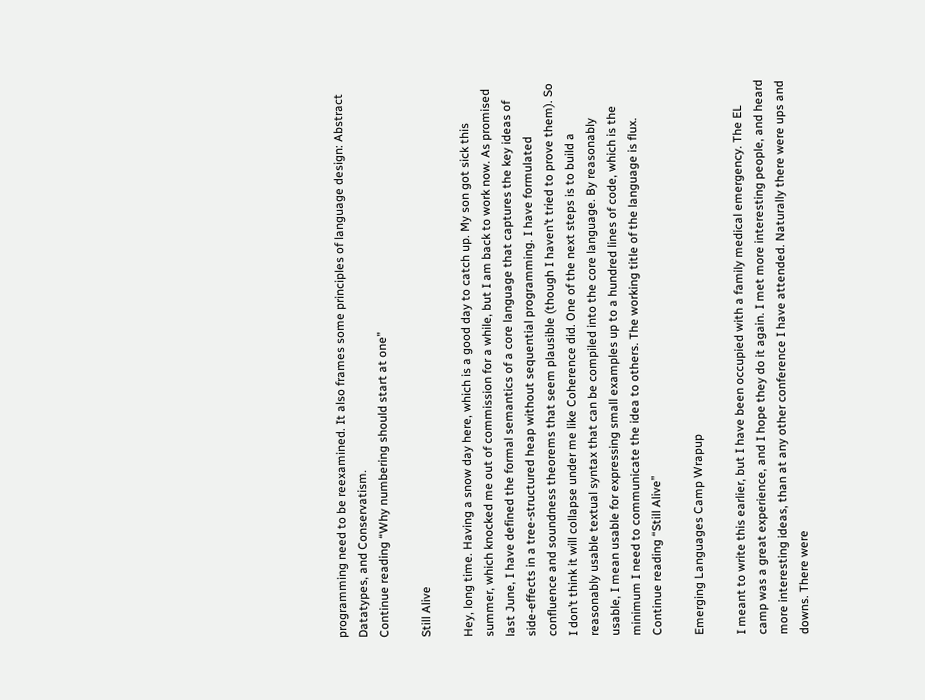programming need to be reexamined. It also frames some principles of language design: Abstract Datatypes, and Conservatism.
Continue reading “Why numbering should start at one”

Still Alive

Hey, long time. Having a snow day here, which is a good day to catch up. My son got sick this summer, which knocked me out of commission for a while, but I am back to work now. As promised last June, I have defined the formal semantics of a core language that captures the key ideas of side-effects in a tree-structured heap without sequential programming. I have formulated confluence and soundness theorems that seem plausible (though I haven’t tried to prove them). So I don’t think it will collapse under me like Coherence did. One of the next steps is to build a reasonably usable textual syntax that can be compiled into the core language. By reasonably usable, I mean usable for expressing small examples up to a hundred lines of code, which is the minimum I need to communicate the idea to others. The working title of the language is flux.
Continue reading “Still Alive”

Emerging Languages Camp Wrapup

I meant to write this earlier, but I have been occupied with a family medical emergency. The EL camp was a great experience, and I hope they do it again. I met more interesting people, and heard more interesting ideas, than at any other conference I have attended. Naturally there were ups and downs. There were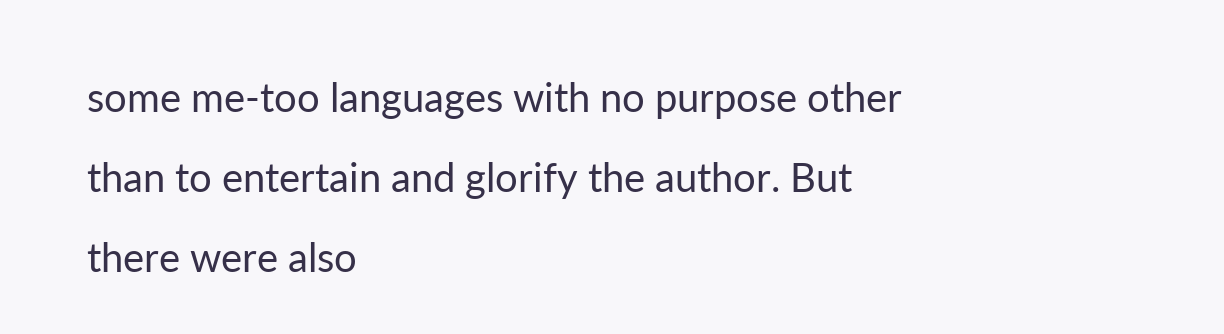some me-too languages with no purpose other than to entertain and glorify the author. But there were also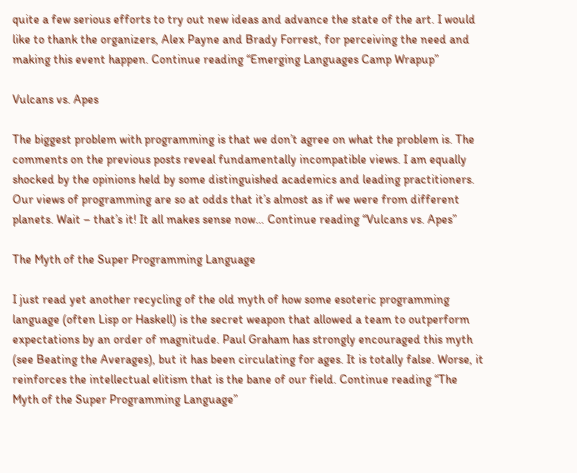quite a few serious efforts to try out new ideas and advance the state of the art. I would like to thank the organizers, Alex Payne and Brady Forrest, for perceiving the need and making this event happen. Continue reading “Emerging Languages Camp Wrapup”

Vulcans vs. Apes

The biggest problem with programming is that we don’t agree on what the problem is. The comments on the previous posts reveal fundamentally incompatible views. I am equally shocked by the opinions held by some distinguished academics and leading practitioners. Our views of programming are so at odds that it’s almost as if we were from different planets. Wait – that’s it! It all makes sense now… Continue reading “Vulcans vs. Apes”

The Myth of the Super Programming Language

I just read yet another recycling of the old myth of how some esoteric programming language (often Lisp or Haskell) is the secret weapon that allowed a team to outperform expectations by an order of magnitude. Paul Graham has strongly encouraged this myth (see Beating the Averages), but it has been circulating for ages. It is totally false. Worse, it reinforces the intellectual elitism that is the bane of our field. Continue reading “The Myth of the Super Programming Language”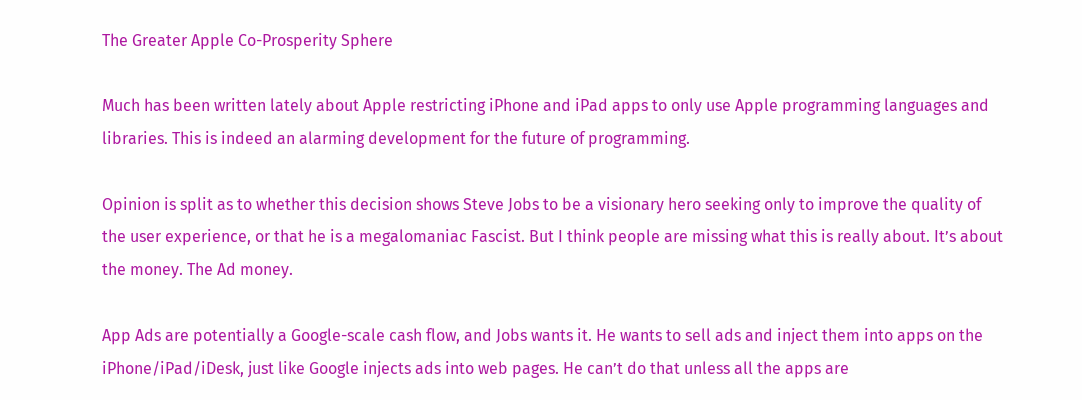The Greater Apple Co-Prosperity Sphere

Much has been written lately about Apple restricting iPhone and iPad apps to only use Apple programming languages and libraries. This is indeed an alarming development for the future of programming.

Opinion is split as to whether this decision shows Steve Jobs to be a visionary hero seeking only to improve the quality of the user experience, or that he is a megalomaniac Fascist. But I think people are missing what this is really about. It’s about the money. The Ad money.

App Ads are potentially a Google-scale cash flow, and Jobs wants it. He wants to sell ads and inject them into apps on the iPhone/iPad/iDesk, just like Google injects ads into web pages. He can’t do that unless all the apps are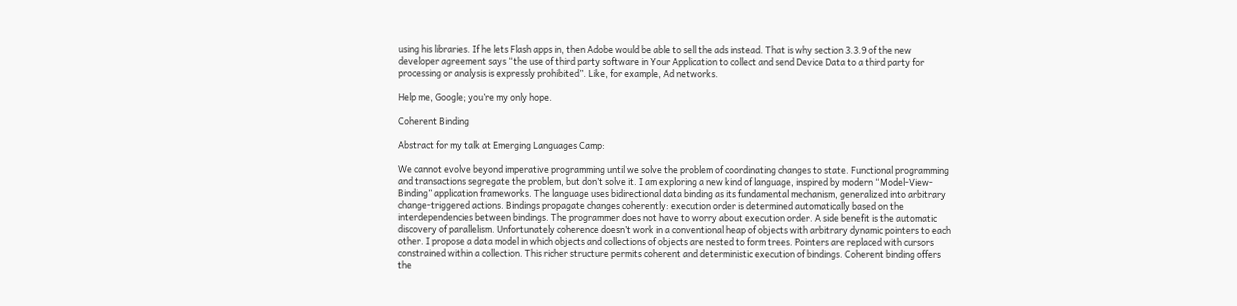using his libraries. If he lets Flash apps in, then Adobe would be able to sell the ads instead. That is why section 3.3.9 of the new developer agreement says “the use of third party software in Your Application to collect and send Device Data to a third party for processing or analysis is expressly prohibited”. Like, for example, Ad networks.

Help me, Google; you’re my only hope.

Coherent Binding

Abstract for my talk at Emerging Languages Camp:

We cannot evolve beyond imperative programming until we solve the problem of coordinating changes to state. Functional programming and transactions segregate the problem, but don’t solve it. I am exploring a new kind of language, inspired by modern “Model-View-Binding” application frameworks. The language uses bidirectional data binding as its fundamental mechanism, generalized into arbitrary change-triggered actions. Bindings propagate changes coherently: execution order is determined automatically based on the interdependencies between bindings. The programmer does not have to worry about execution order. A side benefit is the automatic discovery of parallelism. Unfortunately coherence doesn’t work in a conventional heap of objects with arbitrary dynamic pointers to each other. I propose a data model in which objects and collections of objects are nested to form trees. Pointers are replaced with cursors constrained within a collection. This richer structure permits coherent and deterministic execution of bindings. Coherent binding offers the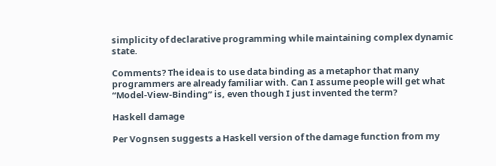simplicity of declarative programming while maintaining complex dynamic state.

Comments? The idea is to use data binding as a metaphor that many programmers are already familiar with. Can I assume people will get what “Model-View-Binding” is, even though I just invented the term?

Haskell damage

Per Vognsen suggests a Haskell version of the damage function from my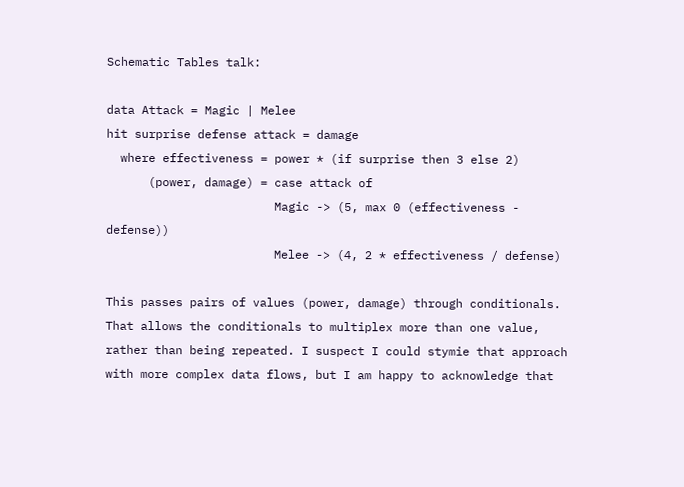Schematic Tables talk:

data Attack = Magic | Melee
hit surprise defense attack = damage
  where effectiveness = power * (if surprise then 3 else 2)
      (power, damage) = case attack of
                        Magic -> (5, max 0 (effectiveness - defense))
                        Melee -> (4, 2 * effectiveness / defense)

This passes pairs of values (power, damage) through conditionals. That allows the conditionals to multiplex more than one value, rather than being repeated. I suspect I could stymie that approach with more complex data flows, but I am happy to acknowledge that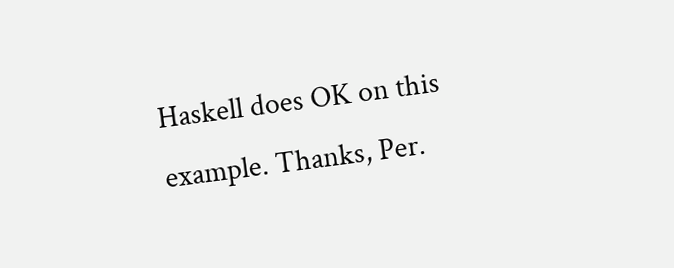Haskell does OK on this example. Thanks, Per.